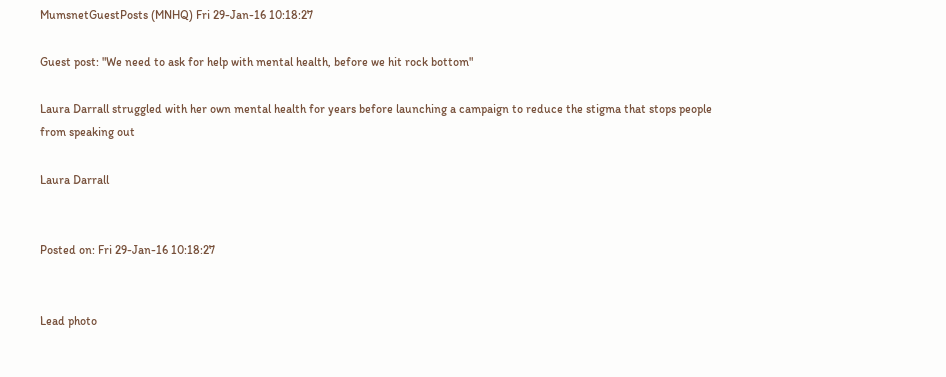MumsnetGuestPosts (MNHQ) Fri 29-Jan-16 10:18:27

Guest post: "We need to ask for help with mental health, before we hit rock bottom"

Laura Darrall struggled with her own mental health for years before launching a campaign to reduce the stigma that stops people from speaking out

Laura Darrall


Posted on: Fri 29-Jan-16 10:18:27


Lead photo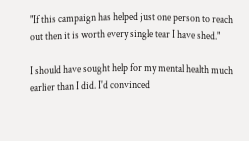"If this campaign has helped just one person to reach out then it is worth every single tear I have shed."

I should have sought help for my mental health much earlier than I did. I'd convinced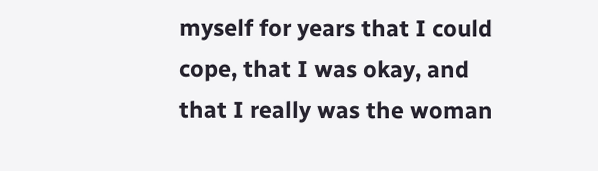myself for years that I could cope, that I was okay, and that I really was the woman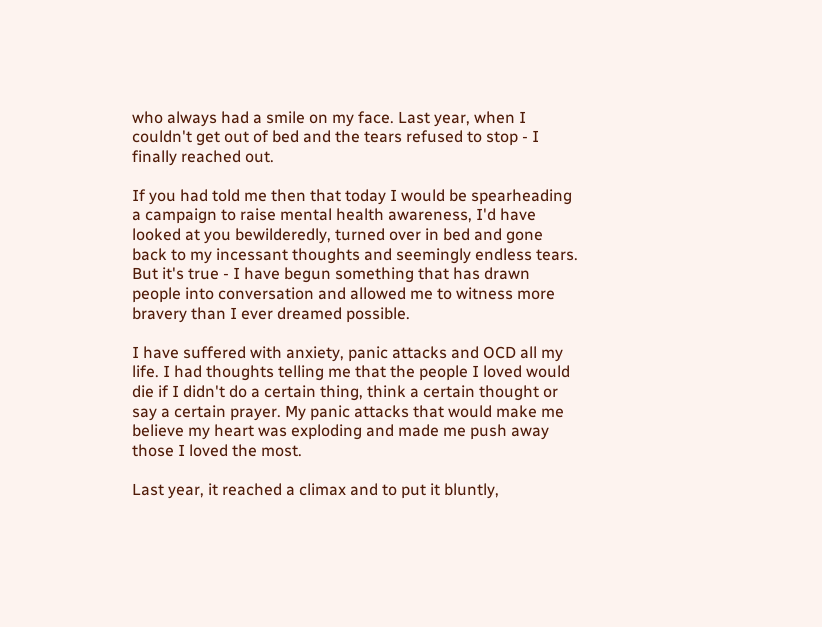who always had a smile on my face. Last year, when I couldn't get out of bed and the tears refused to stop - I finally reached out.

If you had told me then that today I would be spearheading a campaign to raise mental health awareness, I'd have looked at you bewilderedly, turned over in bed and gone back to my incessant thoughts and seemingly endless tears. But it's true - I have begun something that has drawn people into conversation and allowed me to witness more bravery than I ever dreamed possible.

I have suffered with anxiety, panic attacks and OCD all my life. I had thoughts telling me that the people I loved would die if I didn't do a certain thing, think a certain thought or say a certain prayer. My panic attacks that would make me believe my heart was exploding and made me push away those I loved the most.

Last year, it reached a climax and to put it bluntly,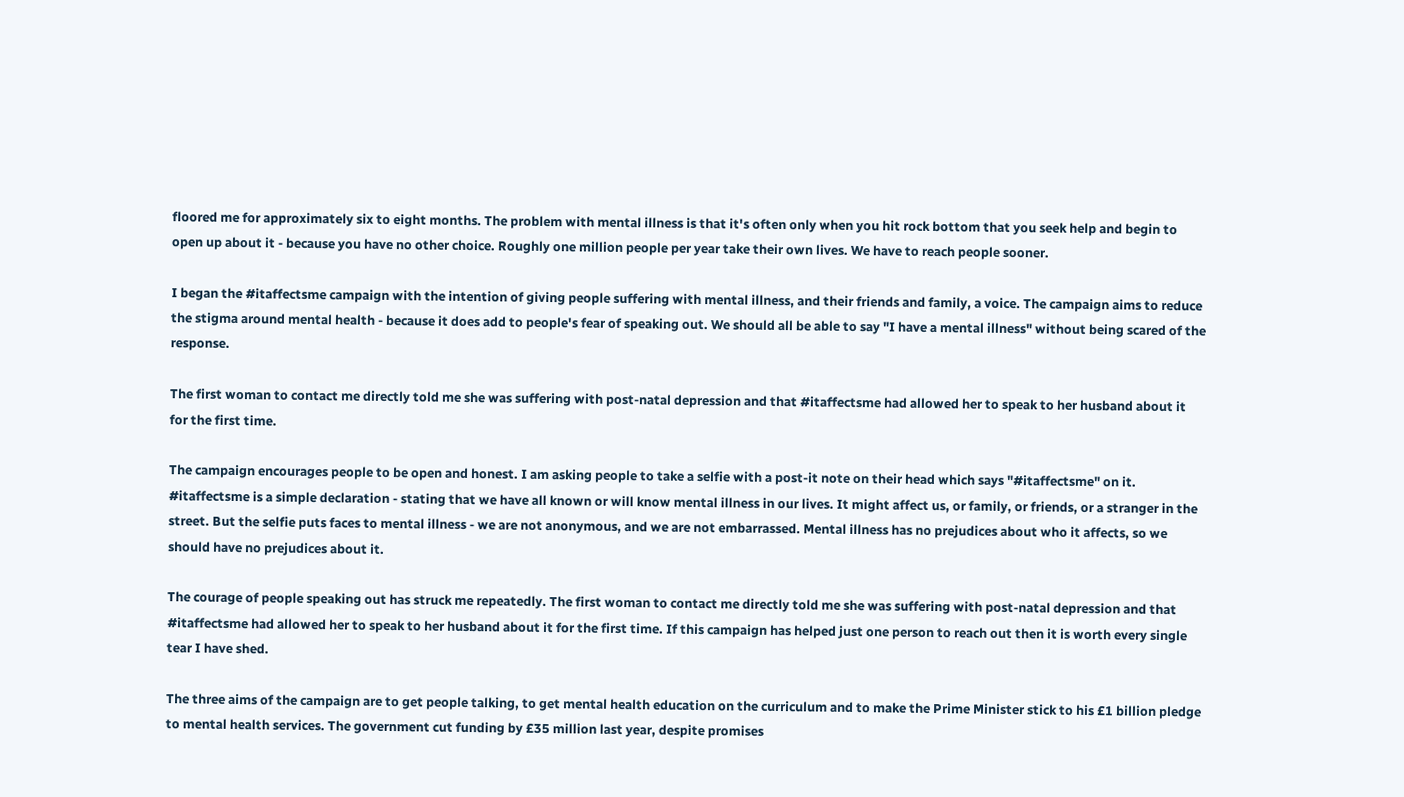floored me for approximately six to eight months. The problem with mental illness is that it's often only when you hit rock bottom that you seek help and begin to open up about it - because you have no other choice. Roughly one million people per year take their own lives. We have to reach people sooner.

I began the #itaffectsme campaign with the intention of giving people suffering with mental illness, and their friends and family, a voice. The campaign aims to reduce the stigma around mental health - because it does add to people's fear of speaking out. We should all be able to say "I have a mental illness" without being scared of the response.

The first woman to contact me directly told me she was suffering with post-natal depression and that #itaffectsme had allowed her to speak to her husband about it for the first time.

The campaign encourages people to be open and honest. I am asking people to take a selfie with a post-it note on their head which says "#itaffectsme" on it. #itaffectsme is a simple declaration - stating that we have all known or will know mental illness in our lives. It might affect us, or family, or friends, or a stranger in the street. But the selfie puts faces to mental illness - we are not anonymous, and we are not embarrassed. Mental illness has no prejudices about who it affects, so we should have no prejudices about it.

The courage of people speaking out has struck me repeatedly. The first woman to contact me directly told me she was suffering with post-natal depression and that #itaffectsme had allowed her to speak to her husband about it for the first time. If this campaign has helped just one person to reach out then it is worth every single tear I have shed.

The three aims of the campaign are to get people talking, to get mental health education on the curriculum and to make the Prime Minister stick to his £1 billion pledge to mental health services. The government cut funding by £35 million last year, despite promises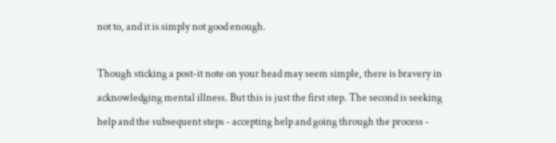not to, and it is simply not good enough.

Though sticking a post-it note on your head may seem simple, there is bravery in acknowledging mental illness. But this is just the first step. The second is seeking help and the subsequent steps - accepting help and going through the process -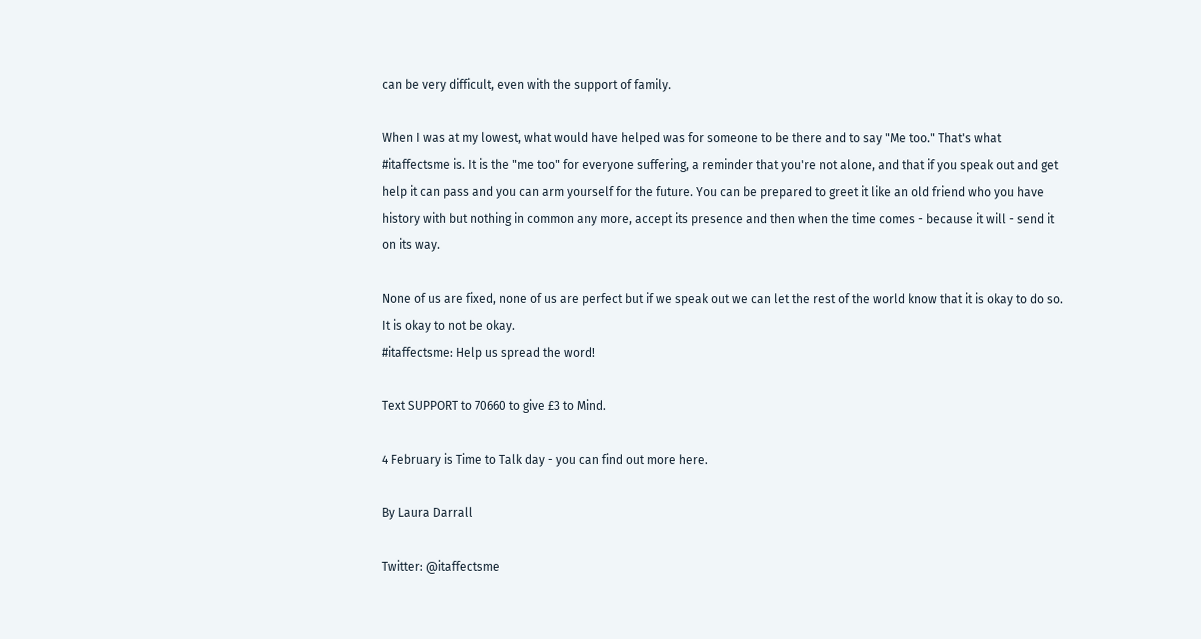can be very difficult, even with the support of family.

When I was at my lowest, what would have helped was for someone to be there and to say "Me too." That's what #itaffectsme is. It is the "me too" for everyone suffering, a reminder that you're not alone, and that if you speak out and get help it can pass and you can arm yourself for the future. You can be prepared to greet it like an old friend who you have history with but nothing in common any more, accept its presence and then when the time comes - because it will - send it on its way.

None of us are fixed, none of us are perfect but if we speak out we can let the rest of the world know that it is okay to do so. It is okay to not be okay.
#itaffectsme: Help us spread the word!

Text SUPPORT to 70660 to give £3 to Mind.

4 February is Time to Talk day - you can find out more here.

By Laura Darrall

Twitter: @itaffectsme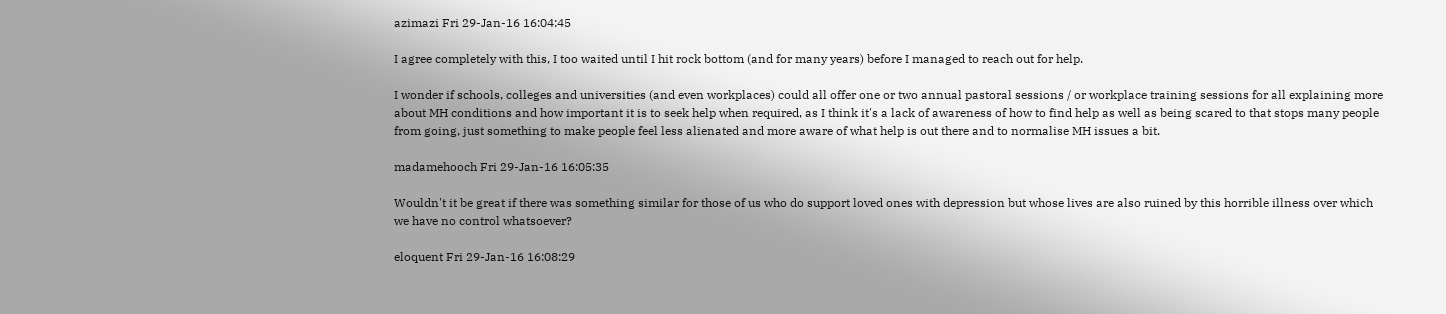azimazi Fri 29-Jan-16 16:04:45

I agree completely with this, I too waited until I hit rock bottom (and for many years) before I managed to reach out for help.

I wonder if schools, colleges and universities (and even workplaces) could all offer one or two annual pastoral sessions / or workplace training sessions for all explaining more about MH conditions and how important it is to seek help when required, as I think it's a lack of awareness of how to find help as well as being scared to that stops many people from going, just something to make people feel less alienated and more aware of what help is out there and to normalise MH issues a bit.

madamehooch Fri 29-Jan-16 16:05:35

Wouldn't it be great if there was something similar for those of us who do support loved ones with depression but whose lives are also ruined by this horrible illness over which we have no control whatsoever?

eloquent Fri 29-Jan-16 16:08:29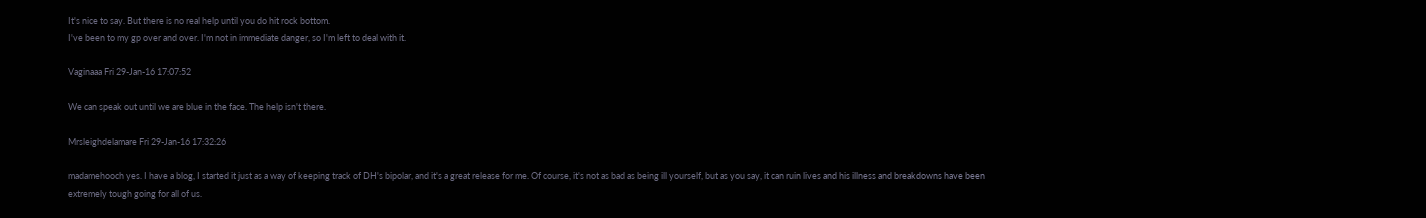It's nice to say. But there is no real help until you do hit rock bottom.
I've been to my gp over and over. I'm not in immediate danger, so I'm left to deal with it.

Vaginaaa Fri 29-Jan-16 17:07:52

We can speak out until we are blue in the face. The help isn't there.

Mrsleighdelamare Fri 29-Jan-16 17:32:26

madamehooch yes. I have a blog, I started it just as a way of keeping track of DH's bipolar, and it's a great release for me. Of course, it's not as bad as being ill yourself, but as you say, it can ruin lives and his illness and breakdowns have been extremely tough going for all of us.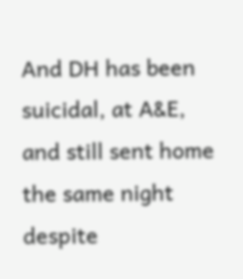And DH has been suicidal, at A&E, and still sent home the same night despite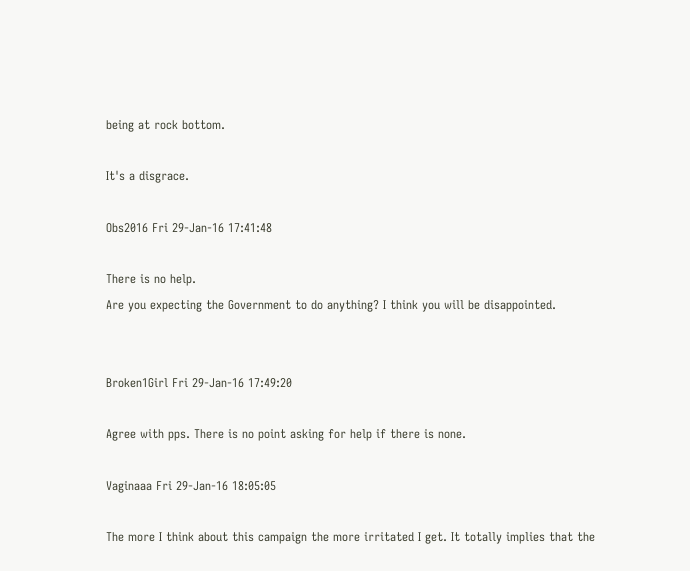being at rock bottom.

It's a disgrace.

Obs2016 Fri 29-Jan-16 17:41:48

There is no help.
Are you expecting the Government to do anything? I think you will be disappointed.


Broken1Girl Fri 29-Jan-16 17:49:20

Agree with pps. There is no point asking for help if there is none.

Vaginaaa Fri 29-Jan-16 18:05:05

The more I think about this campaign the more irritated I get. It totally implies that the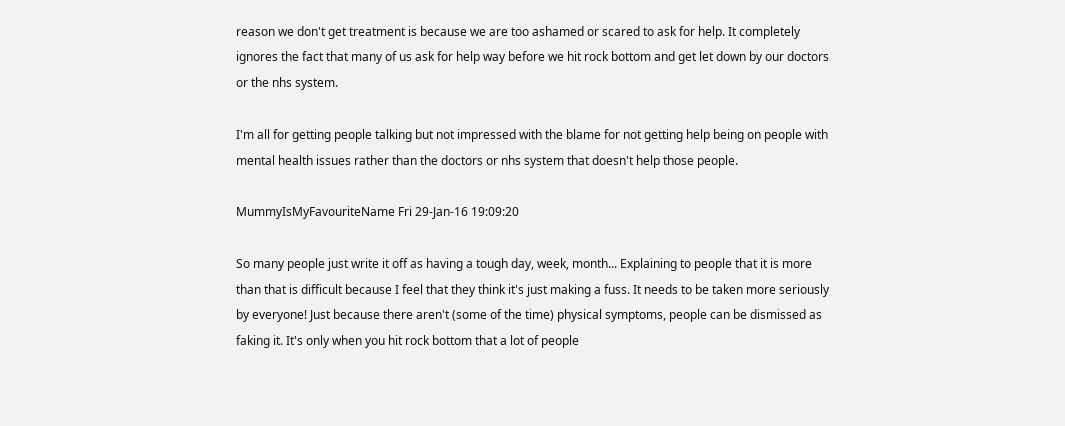reason we don't get treatment is because we are too ashamed or scared to ask for help. It completely ignores the fact that many of us ask for help way before we hit rock bottom and get let down by our doctors or the nhs system.

I'm all for getting people talking but not impressed with the blame for not getting help being on people with mental health issues rather than the doctors or nhs system that doesn't help those people.

MummyIsMyFavouriteName Fri 29-Jan-16 19:09:20

So many people just write it off as having a tough day, week, month... Explaining to people that it is more than that is difficult because I feel that they think it's just making a fuss. It needs to be taken more seriously by everyone! Just because there aren't (some of the time) physical symptoms, people can be dismissed as faking it. It's only when you hit rock bottom that a lot of people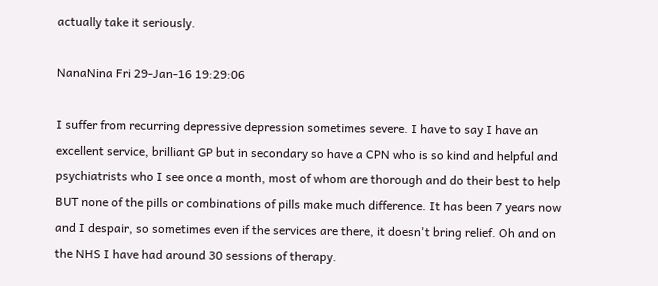actually take it seriously.

NanaNina Fri 29-Jan-16 19:29:06

I suffer from recurring depressive depression sometimes severe. I have to say I have an excellent service, brilliant GP but in secondary so have a CPN who is so kind and helpful and psychiatrists who I see once a month, most of whom are thorough and do their best to help BUT none of the pills or combinations of pills make much difference. It has been 7 years now and I despair, so sometimes even if the services are there, it doesn't bring relief. Oh and on the NHS I have had around 30 sessions of therapy.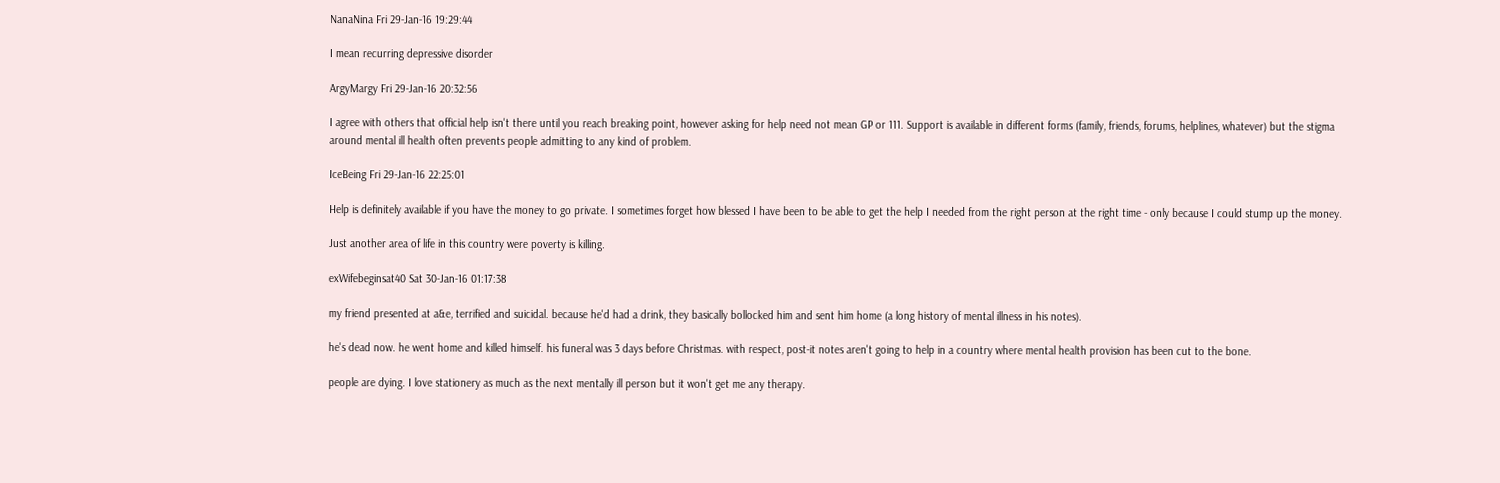NanaNina Fri 29-Jan-16 19:29:44

I mean recurring depressive disorder

ArgyMargy Fri 29-Jan-16 20:32:56

I agree with others that official help isn't there until you reach breaking point, however asking for help need not mean GP or 111. Support is available in different forms (family, friends, forums, helplines, whatever) but the stigma around mental ill health often prevents people admitting to any kind of problem.

IceBeing Fri 29-Jan-16 22:25:01

Help is definitely available if you have the money to go private. I sometimes forget how blessed I have been to be able to get the help I needed from the right person at the right time - only because I could stump up the money.

Just another area of life in this country were poverty is killing.

exWifebeginsat40 Sat 30-Jan-16 01:17:38

my friend presented at a&e, terrified and suicidal. because he'd had a drink, they basically bollocked him and sent him home (a long history of mental illness in his notes).

he's dead now. he went home and killed himself. his funeral was 3 days before Christmas. with respect, post-it notes aren't going to help in a country where mental health provision has been cut to the bone.

people are dying. I love stationery as much as the next mentally ill person but it won't get me any therapy.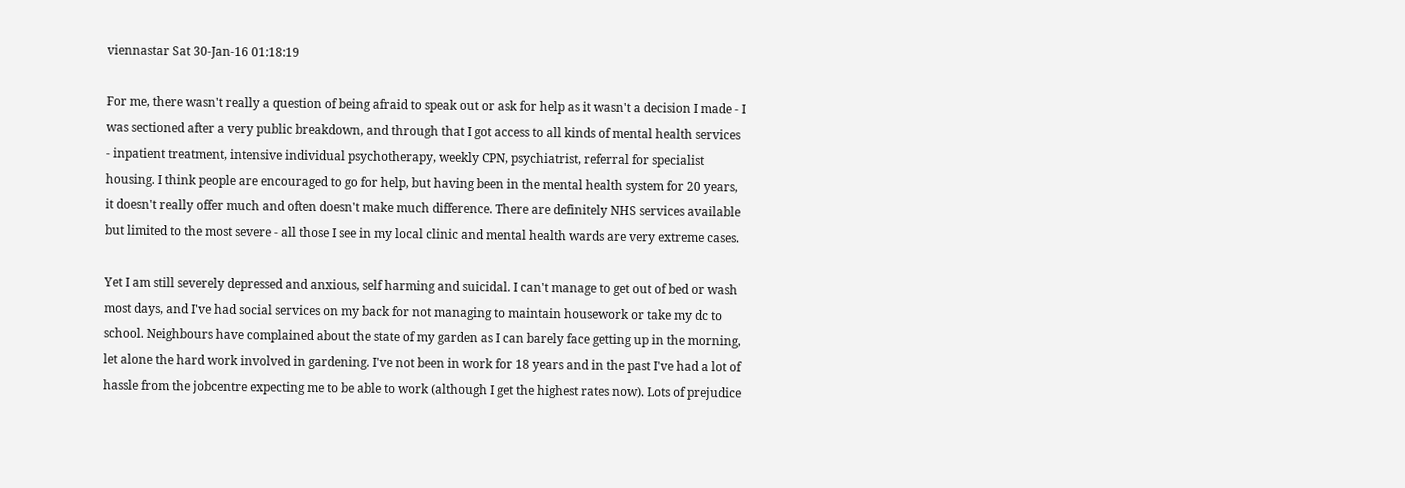viennastar Sat 30-Jan-16 01:18:19

For me, there wasn't really a question of being afraid to speak out or ask for help as it wasn't a decision I made - I was sectioned after a very public breakdown, and through that I got access to all kinds of mental health services - inpatient treatment, intensive individual psychotherapy, weekly CPN, psychiatrist, referral for specialist housing. I think people are encouraged to go for help, but having been in the mental health system for 20 years, it doesn't really offer much and often doesn't make much difference. There are definitely NHS services available but limited to the most severe - all those I see in my local clinic and mental health wards are very extreme cases.

Yet I am still severely depressed and anxious, self harming and suicidal. I can't manage to get out of bed or wash most days, and I've had social services on my back for not managing to maintain housework or take my dc to school. Neighbours have complained about the state of my garden as I can barely face getting up in the morning, let alone the hard work involved in gardening. I've not been in work for 18 years and in the past I've had a lot of hassle from the jobcentre expecting me to be able to work (although I get the highest rates now). Lots of prejudice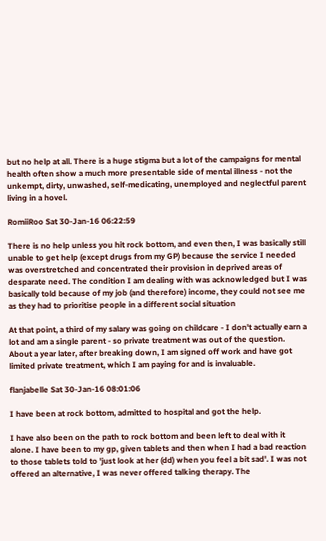but no help at all. There is a huge stigma but a lot of the campaigns for mental health often show a much more presentable side of mental illness - not the unkempt, dirty, unwashed, self-medicating, unemployed and neglectful parent living in a hovel.

RomiiRoo Sat 30-Jan-16 06:22:59

There is no help unless you hit rock bottom, and even then, I was basically still unable to get help (except drugs from my GP) because the service I needed was overstretched and concentrated their provision in deprived areas of desparate need. The condition I am dealing with was acknowledged but I was basically told because of my job (and therefore) income, they could not see me as they had to prioritise people in a different social situation

At that point, a third of my salary was going on childcare - I don't actually earn a lot and am a single parent - so private treatment was out of the question. About a year later, after breaking down, I am signed off work and have got limited private treatment, which I am paying for and is invaluable.

flanjabelle Sat 30-Jan-16 08:01:06

I have been at rock bottom, admitted to hospital and got the help.

I have also been on the path to rock bottom and been left to deal with it alone. I have been to my gp, given tablets and then when I had a bad reaction to those tablets told to 'just look at her (dd) when you feel a bit sad'. I was not offered an alternative, I was never offered talking therapy. The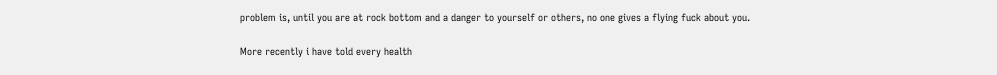problem is, until you are at rock bottom and a danger to yourself or others, no one gives a flying fuck about you.

More recently i have told every health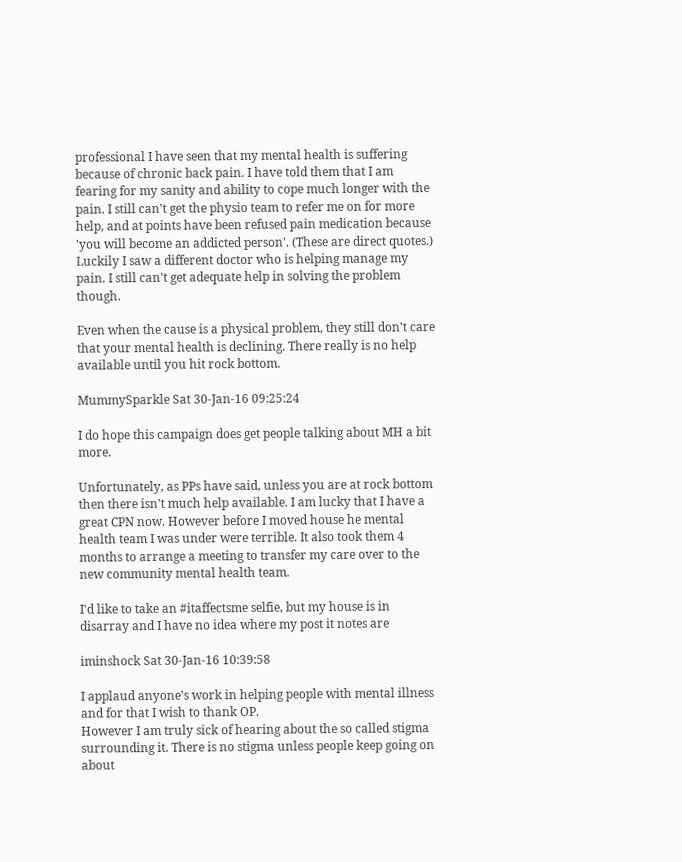professional I have seen that my mental health is suffering because of chronic back pain. I have told them that I am fearing for my sanity and ability to cope much longer with the pain. I still can't get the physio team to refer me on for more help, and at points have been refused pain medication because 'you will become an addicted person'. (These are direct quotes.) Luckily I saw a different doctor who is helping manage my pain. I still can't get adequate help in solving the problem though.

Even when the cause is a physical problem, they still don't care that your mental health is declining. There really is no help available until you hit rock bottom.

MummySparkle Sat 30-Jan-16 09:25:24

I do hope this campaign does get people talking about MH a bit more.

Unfortunately, as PPs have said, unless you are at rock bottom then there isn't much help available. I am lucky that I have a great CPN now. However before I moved house he mental health team I was under were terrible. It also took them 4 months to arrange a meeting to transfer my care over to the new community mental health team.

I'd like to take an #itaffectsme selfie, but my house is in disarray and I have no idea where my post it notes are

iminshock Sat 30-Jan-16 10:39:58

I applaud anyone's work in helping people with mental illness and for that I wish to thank OP.
However I am truly sick of hearing about the so called stigma surrounding it. There is no stigma unless people keep going on about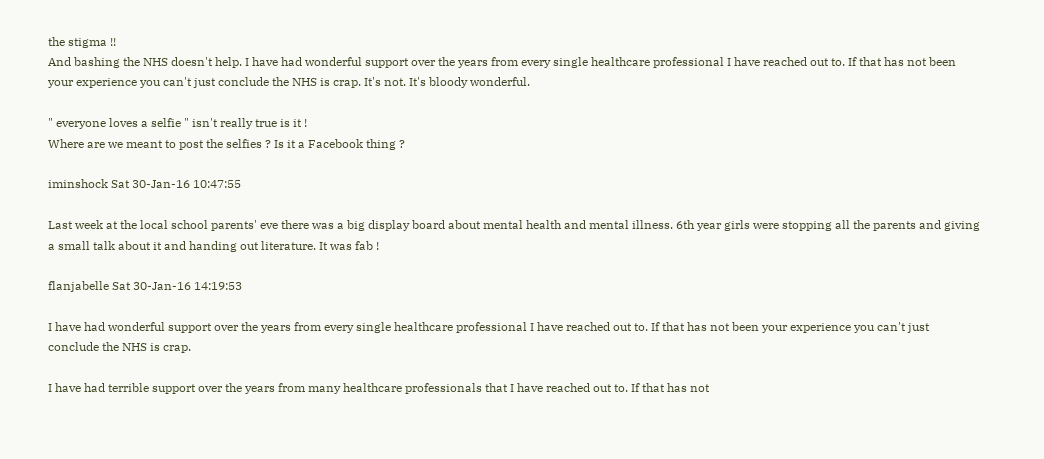the stigma !!
And bashing the NHS doesn't help. I have had wonderful support over the years from every single healthcare professional I have reached out to. If that has not been your experience you can't just conclude the NHS is crap. It's not. It's bloody wonderful.

" everyone loves a selfie " isn't really true is it !
Where are we meant to post the selfies ? Is it a Facebook thing ?

iminshock Sat 30-Jan-16 10:47:55

Last week at the local school parents' eve there was a big display board about mental health and mental illness. 6th year girls were stopping all the parents and giving a small talk about it and handing out literature. It was fab !

flanjabelle Sat 30-Jan-16 14:19:53

I have had wonderful support over the years from every single healthcare professional I have reached out to. If that has not been your experience you can't just conclude the NHS is crap.

I have had terrible support over the years from many healthcare professionals that I have reached out to. If that has not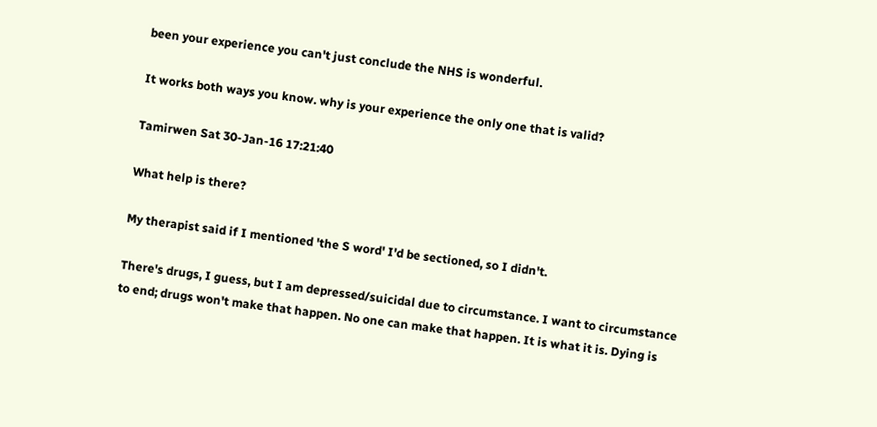been your experience you can't just conclude the NHS is wonderful.

It works both ways you know. why is your experience the only one that is valid?

Tamirwen Sat 30-Jan-16 17:21:40

What help is there?

My therapist said if I mentioned 'the S word' I'd be sectioned, so I didn't.

There's drugs, I guess, but I am depressed/suicidal due to circumstance. I want to circumstance to end; drugs won't make that happen. No one can make that happen. It is what it is. Dying is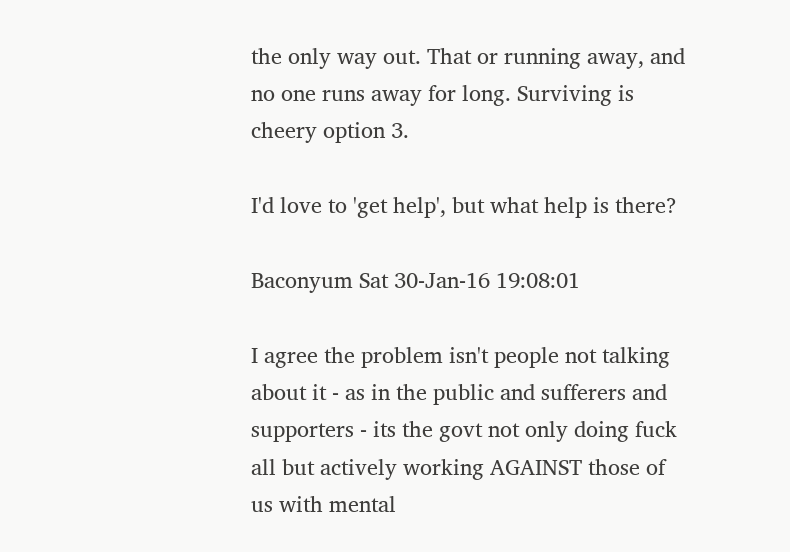the only way out. That or running away, and no one runs away for long. Surviving is cheery option 3.

I'd love to 'get help', but what help is there?

Baconyum Sat 30-Jan-16 19:08:01

I agree the problem isn't people not talking about it - as in the public and sufferers and supporters - its the govt not only doing fuck all but actively working AGAINST those of us with mental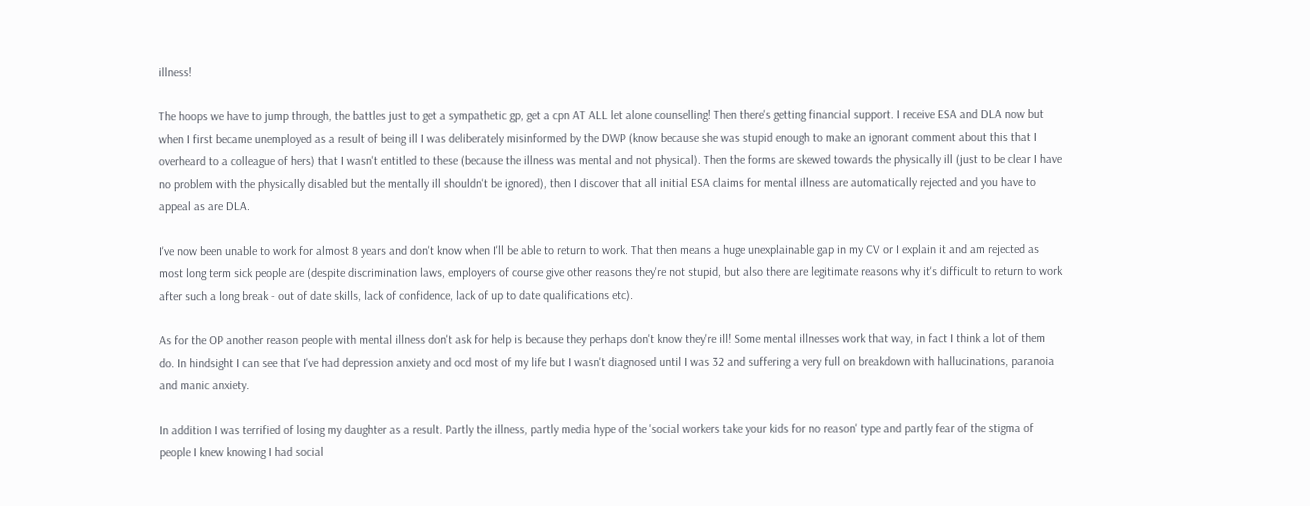illness!

The hoops we have to jump through, the battles just to get a sympathetic gp, get a cpn AT ALL let alone counselling! Then there's getting financial support. I receive ESA and DLA now but when I first became unemployed as a result of being ill I was deliberately misinformed by the DWP (know because she was stupid enough to make an ignorant comment about this that I overheard to a colleague of hers) that I wasn't entitled to these (because the illness was mental and not physical). Then the forms are skewed towards the physically ill (just to be clear I have no problem with the physically disabled but the mentally ill shouldn't be ignored), then I discover that all initial ESA claims for mental illness are automatically rejected and you have to appeal as are DLA.

I've now been unable to work for almost 8 years and don't know when I'll be able to return to work. That then means a huge unexplainable gap in my CV or I explain it and am rejected as most long term sick people are (despite discrimination laws, employers of course give other reasons they're not stupid, but also there are legitimate reasons why it's difficult to return to work after such a long break - out of date skills, lack of confidence, lack of up to date qualifications etc).

As for the OP another reason people with mental illness don't ask for help is because they perhaps don't know they're ill! Some mental illnesses work that way, in fact I think a lot of them do. In hindsight I can see that I've had depression anxiety and ocd most of my life but I wasn't diagnosed until I was 32 and suffering a very full on breakdown with hallucinations, paranoia and manic anxiety.

In addition I was terrified of losing my daughter as a result. Partly the illness, partly media hype of the 'social workers take your kids for no reason' type and partly fear of the stigma of people I knew knowing I had social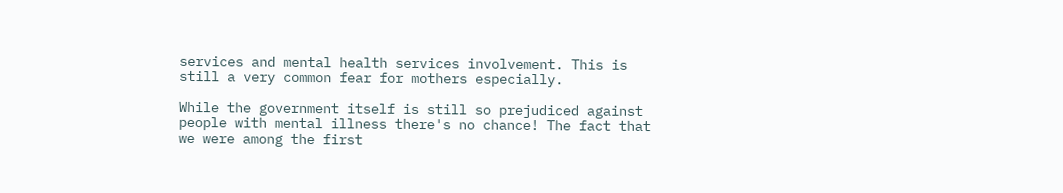services and mental health services involvement. This is still a very common fear for mothers especially.

While the government itself is still so prejudiced against people with mental illness there's no chance! The fact that we were among the first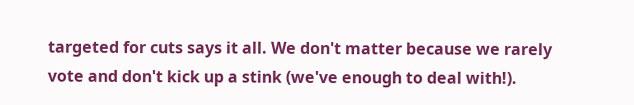targeted for cuts says it all. We don't matter because we rarely vote and don't kick up a stink (we've enough to deal with!).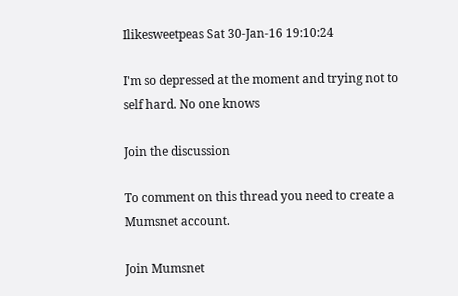Ilikesweetpeas Sat 30-Jan-16 19:10:24

I'm so depressed at the moment and trying not to self hard. No one knows

Join the discussion

To comment on this thread you need to create a Mumsnet account.

Join Mumsnet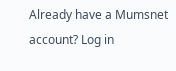Already have a Mumsnet account? Log in